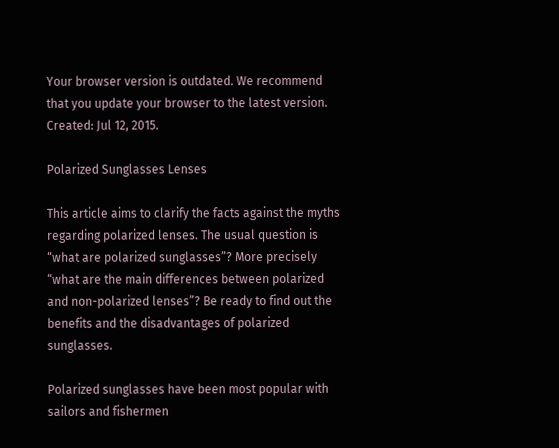Your browser version is outdated. We recommend that you update your browser to the latest version.
Created: Jul 12, 2015.

Polarized Sunglasses Lenses

This article aims to clarify the facts against the myths regarding polarized lenses. The usual question is “what are polarized sunglasses”? More precisely “what are the main differences between polarized and non-polarized lenses”? Be ready to find out the benefits and the disadvantages of polarized sunglasses.

Polarized sunglasses have been most popular with sailors and fishermen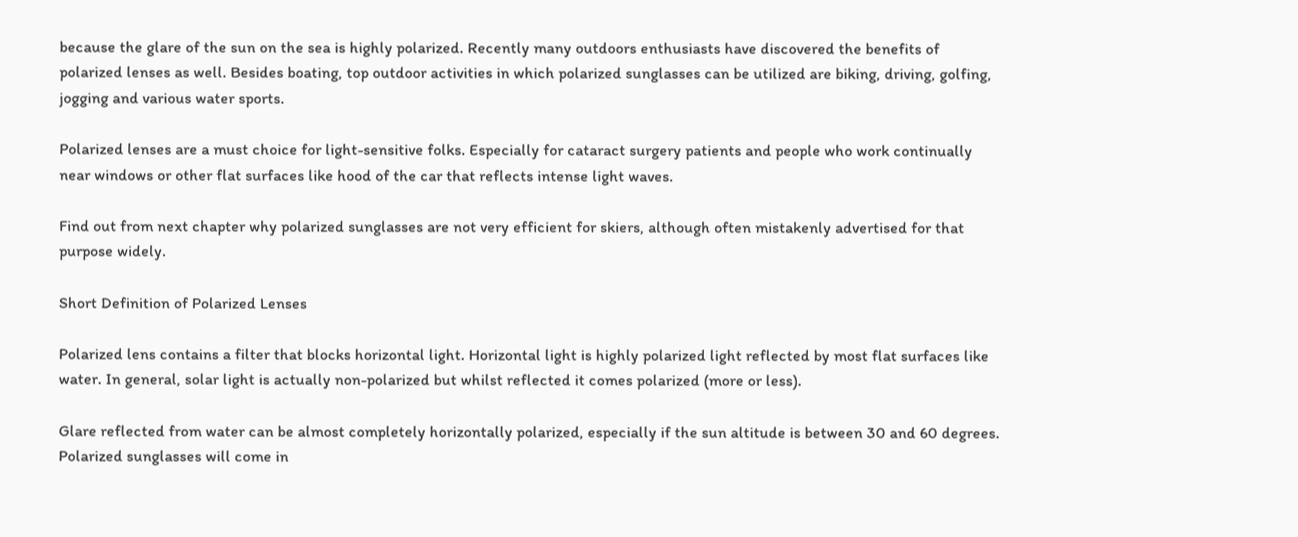because the glare of the sun on the sea is highly polarized. Recently many outdoors enthusiasts have discovered the benefits of polarized lenses as well. Besides boating, top outdoor activities in which polarized sunglasses can be utilized are biking, driving, golfing, jogging and various water sports.

Polarized lenses are a must choice for light-sensitive folks. Especially for cataract surgery patients and people who work continually near windows or other flat surfaces like hood of the car that reflects intense light waves.

Find out from next chapter why polarized sunglasses are not very efficient for skiers, although often mistakenly advertised for that purpose widely.

Short Definition of Polarized Lenses

Polarized lens contains a filter that blocks horizontal light. Horizontal light is highly polarized light reflected by most flat surfaces like water. In general, solar light is actually non-polarized but whilst reflected it comes polarized (more or less).

Glare reflected from water can be almost completely horizontally polarized, especially if the sun altitude is between 30 and 60 degrees. Polarized sunglasses will come in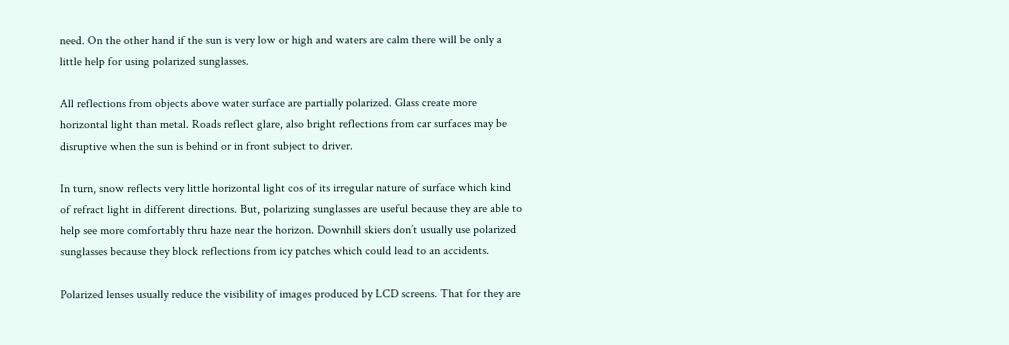need. On the other hand if the sun is very low or high and waters are calm there will be only a little help for using polarized sunglasses.

All reflections from objects above water surface are partially polarized. Glass create more horizontal light than metal. Roads reflect glare, also bright reflections from car surfaces may be disruptive when the sun is behind or in front subject to driver.

In turn, snow reflects very little horizontal light cos of its irregular nature of surface which kind of refract light in different directions. But, polarizing sunglasses are useful because they are able to help see more comfortably thru haze near the horizon. Downhill skiers don’t usually use polarized sunglasses because they block reflections from icy patches which could lead to an accidents.

Polarized lenses usually reduce the visibility of images produced by LCD screens. That for they are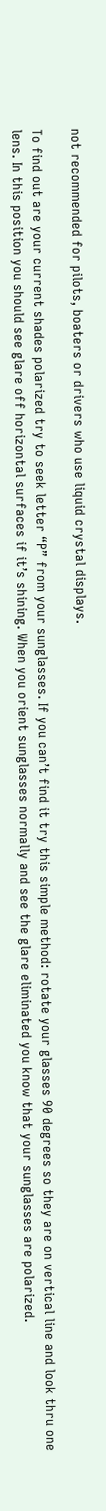not recommended for pilots, boaters or drivers who use liquid crystal displays.

To find out are your current shades polarized try to seek letter “P” from your sunglasses. If you can’t find it try this simple method: rotate your glasses 90 degrees so they are on vertical line and look thru one lens. In this position you should see glare off horizontal surfaces if it’s shining. When you orient sunglasses normally and see the glare eliminated you know that your sunglasses are polarized.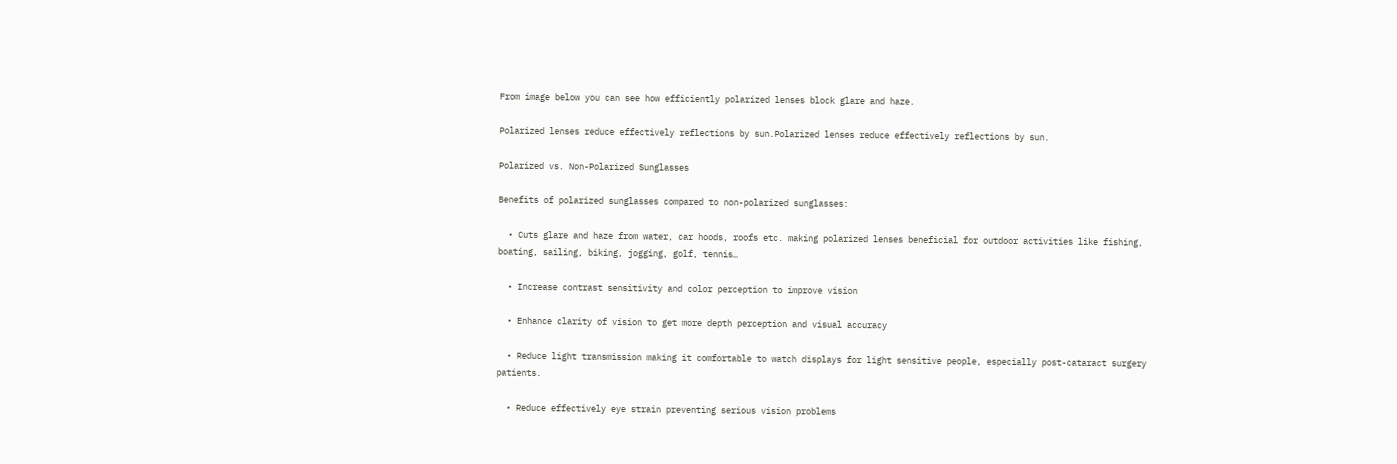From image below you can see how efficiently polarized lenses block glare and haze.

Polarized lenses reduce effectively reflections by sun.Polarized lenses reduce effectively reflections by sun.

Polarized vs. Non-Polarized Sunglasses

Benefits of polarized sunglasses compared to non-polarized sunglasses:

  • Cuts glare and haze from water, car hoods, roofs etc. making polarized lenses beneficial for outdoor activities like fishing, boating, sailing, biking, jogging, golf, tennis…

  • Increase contrast sensitivity and color perception to improve vision

  • Enhance clarity of vision to get more depth perception and visual accuracy

  • Reduce light transmission making it comfortable to watch displays for light sensitive people, especially post-cataract surgery patients.

  • Reduce effectively eye strain preventing serious vision problems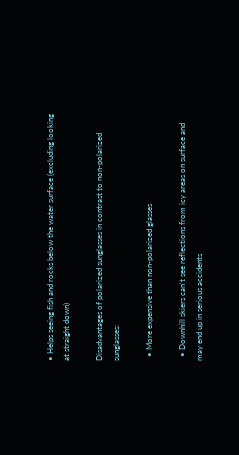• Helps seeing fish and rocks below the water surface (excluding looking at straight down)

Disadvantages of polarized sunglasses in contrast to non-polarized sunglasses:

  • More expensive than non-polarized glasses

  • Downhill skiers can’t see reflections from icy areas on surface and may end up in serious accidents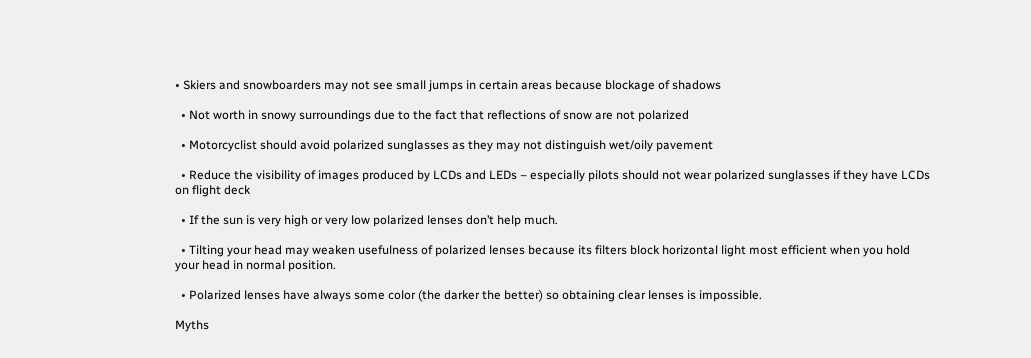• Skiers and snowboarders may not see small jumps in certain areas because blockage of shadows

  • Not worth in snowy surroundings due to the fact that reflections of snow are not polarized

  • Motorcyclist should avoid polarized sunglasses as they may not distinguish wet/oily pavement

  • Reduce the visibility of images produced by LCDs and LEDs – especially pilots should not wear polarized sunglasses if they have LCDs on flight deck

  • If the sun is very high or very low polarized lenses don’t help much.

  • Tilting your head may weaken usefulness of polarized lenses because its filters block horizontal light most efficient when you hold your head in normal position.

  • Polarized lenses have always some color (the darker the better) so obtaining clear lenses is impossible.

Myths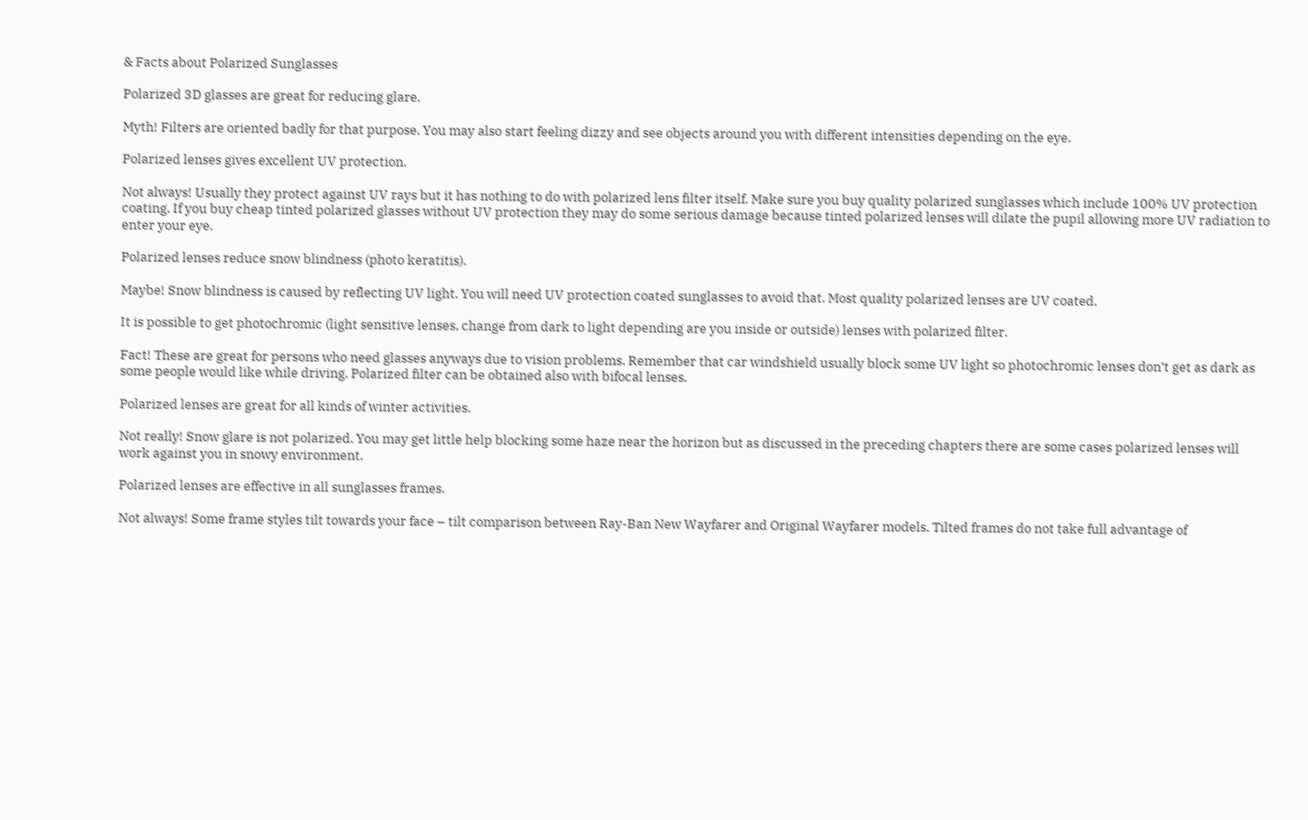& Facts about Polarized Sunglasses

Polarized 3D glasses are great for reducing glare.

Myth! Filters are oriented badly for that purpose. You may also start feeling dizzy and see objects around you with different intensities depending on the eye.

Polarized lenses gives excellent UV protection.

Not always! Usually they protect against UV rays but it has nothing to do with polarized lens filter itself. Make sure you buy quality polarized sunglasses which include 100% UV protection coating. If you buy cheap tinted polarized glasses without UV protection they may do some serious damage because tinted polarized lenses will dilate the pupil allowing more UV radiation to enter your eye.

Polarized lenses reduce snow blindness (photo keratitis).

Maybe! Snow blindness is caused by reflecting UV light. You will need UV protection coated sunglasses to avoid that. Most quality polarized lenses are UV coated.

It is possible to get photochromic (light sensitive lenses, change from dark to light depending are you inside or outside) lenses with polarized filter.

Fact! These are great for persons who need glasses anyways due to vision problems. Remember that car windshield usually block some UV light so photochromic lenses don’t get as dark as some people would like while driving. Polarized filter can be obtained also with bifocal lenses.

Polarized lenses are great for all kinds of winter activities.

Not really! Snow glare is not polarized. You may get little help blocking some haze near the horizon but as discussed in the preceding chapters there are some cases polarized lenses will work against you in snowy environment.

Polarized lenses are effective in all sunglasses frames.

Not always! Some frame styles tilt towards your face – tilt comparison between Ray-Ban New Wayfarer and Original Wayfarer models. Tilted frames do not take full advantage of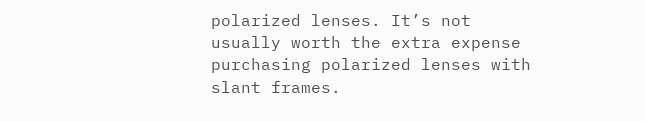polarized lenses. It’s not usually worth the extra expense purchasing polarized lenses with slant frames.